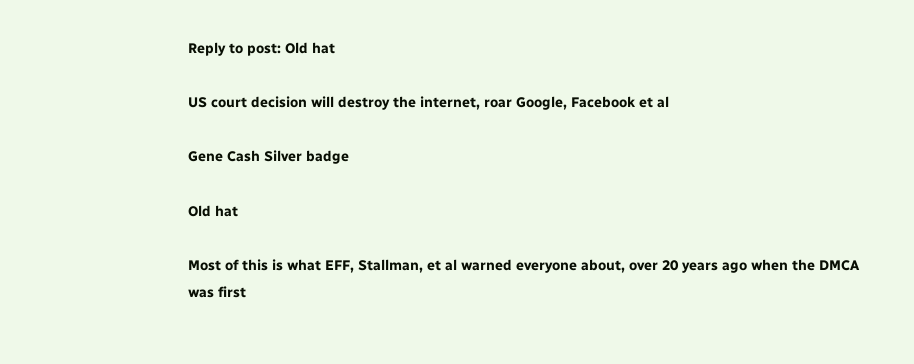Reply to post: Old hat

US court decision will destroy the internet, roar Google, Facebook et al

Gene Cash Silver badge

Old hat

Most of this is what EFF, Stallman, et al warned everyone about, over 20 years ago when the DMCA was first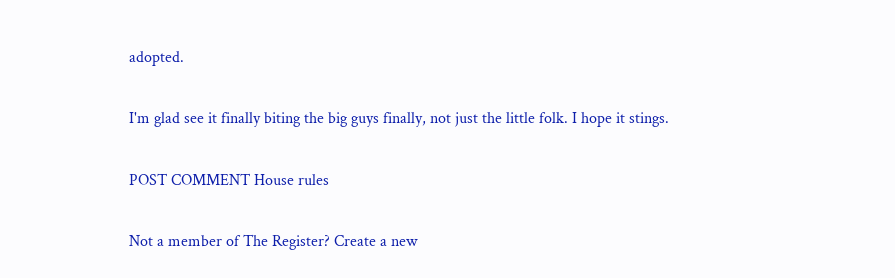adopted.

I'm glad see it finally biting the big guys finally, not just the little folk. I hope it stings.

POST COMMENT House rules

Not a member of The Register? Create a new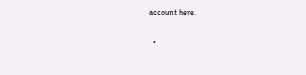account here.

  •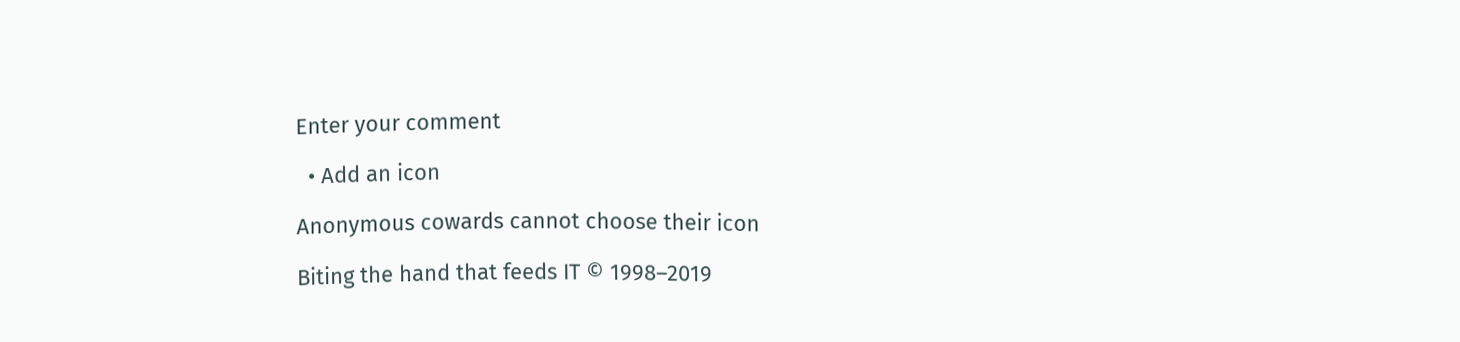Enter your comment

  • Add an icon

Anonymous cowards cannot choose their icon

Biting the hand that feeds IT © 1998–2019